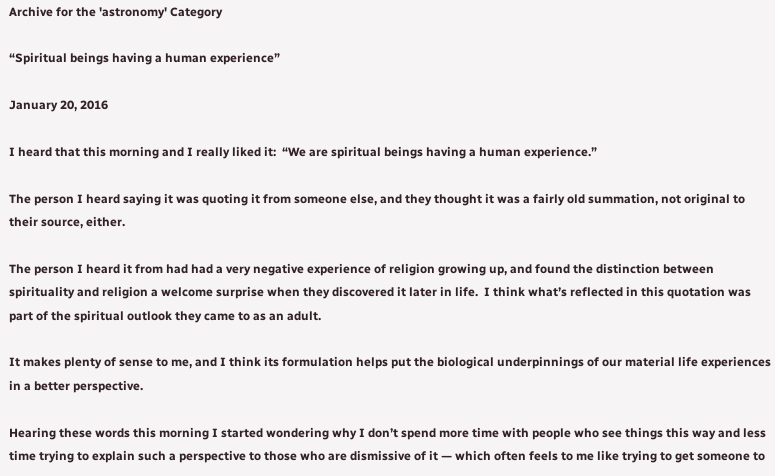Archive for the 'astronomy' Category

“Spiritual beings having a human experience”

January 20, 2016

I heard that this morning and I really liked it:  “We are spiritual beings having a human experience.”

The person I heard saying it was quoting it from someone else, and they thought it was a fairly old summation, not original to their source, either.

The person I heard it from had had a very negative experience of religion growing up, and found the distinction between spirituality and religion a welcome surprise when they discovered it later in life.  I think what’s reflected in this quotation was part of the spiritual outlook they came to as an adult.

It makes plenty of sense to me, and I think its formulation helps put the biological underpinnings of our material life experiences in a better perspective.

Hearing these words this morning I started wondering why I don’t spend more time with people who see things this way and less time trying to explain such a perspective to those who are dismissive of it — which often feels to me like trying to get someone to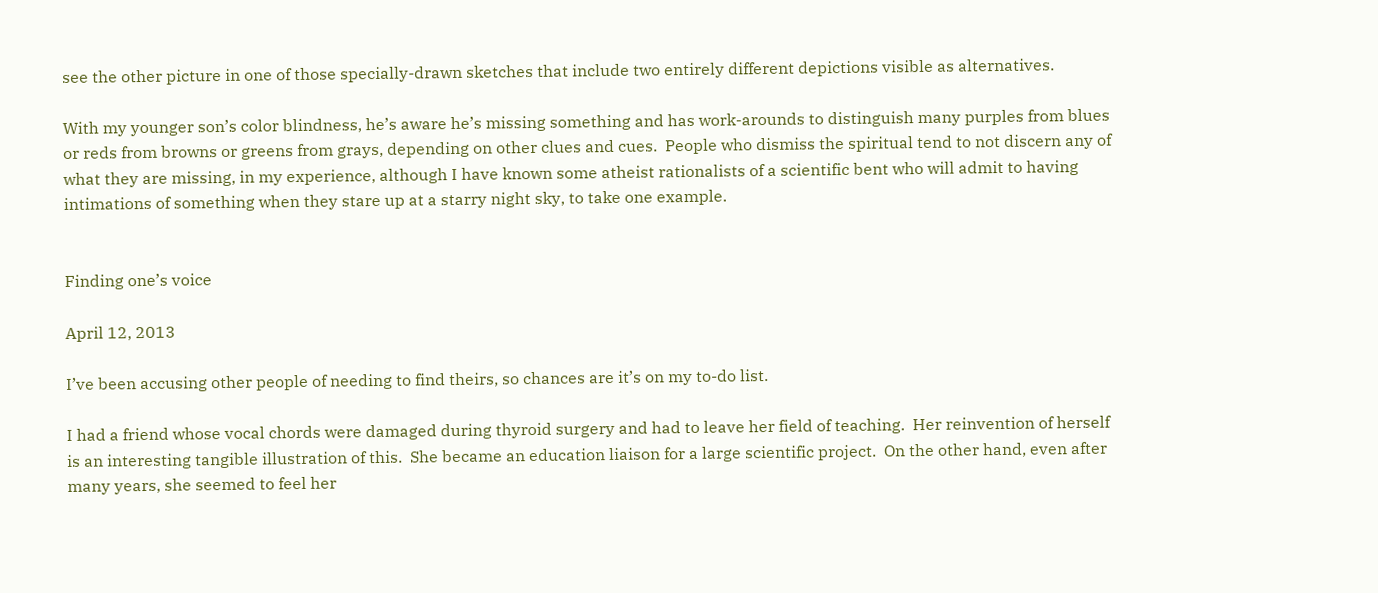see the other picture in one of those specially-drawn sketches that include two entirely different depictions visible as alternatives.

With my younger son’s color blindness, he’s aware he’s missing something and has work-arounds to distinguish many purples from blues or reds from browns or greens from grays, depending on other clues and cues.  People who dismiss the spiritual tend to not discern any of what they are missing, in my experience, although I have known some atheist rationalists of a scientific bent who will admit to having intimations of something when they stare up at a starry night sky, to take one example.


Finding one’s voice

April 12, 2013

I’ve been accusing other people of needing to find theirs, so chances are it’s on my to-do list.

I had a friend whose vocal chords were damaged during thyroid surgery and had to leave her field of teaching.  Her reinvention of herself is an interesting tangible illustration of this.  She became an education liaison for a large scientific project.  On the other hand, even after many years, she seemed to feel her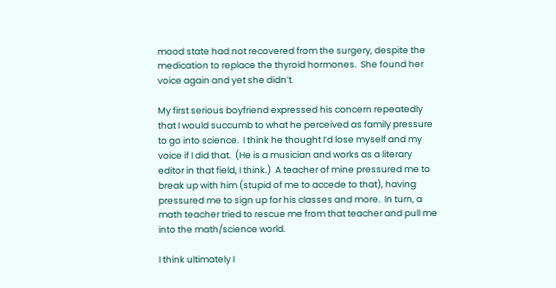mood state had not recovered from the surgery, despite the medication to replace the thyroid hormones.  She found her voice again and yet she didn’t.

My first serious boyfriend expressed his concern repeatedly that I would succumb to what he perceived as family pressure to go into science.  I think he thought I’d lose myself and my voice if I did that.  (He is a musician and works as a literary editor in that field, I think.)  A teacher of mine pressured me to break up with him (stupid of me to accede to that), having pressured me to sign up for his classes and more.  In turn, a math teacher tried to rescue me from that teacher and pull me into the math/science world.

I think ultimately I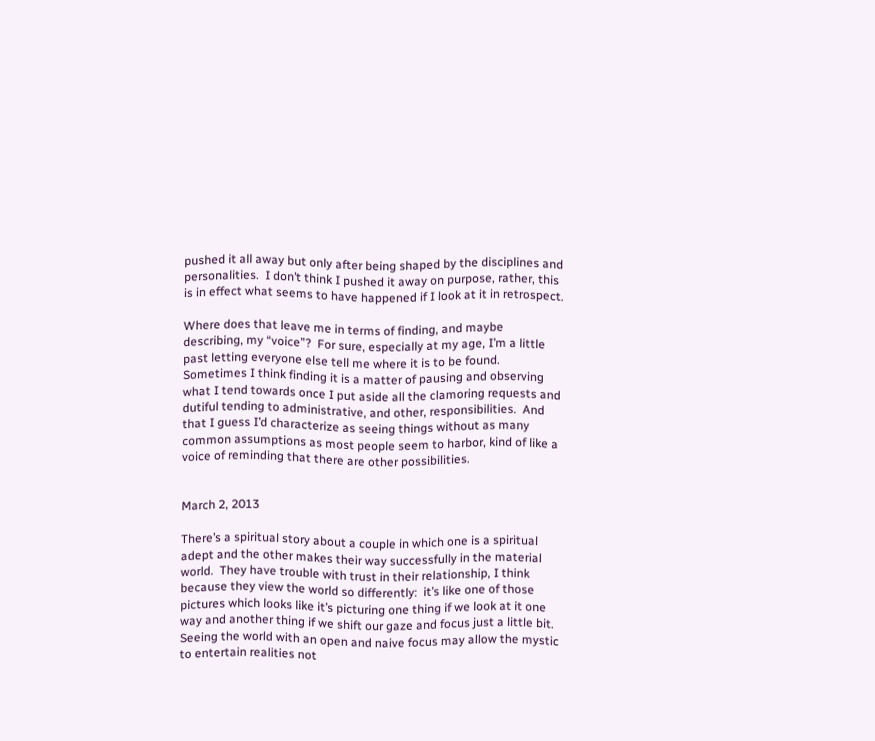pushed it all away but only after being shaped by the disciplines and personalities.  I don’t think I pushed it away on purpose, rather, this is in effect what seems to have happened if I look at it in retrospect.

Where does that leave me in terms of finding, and maybe describing, my “voice”?  For sure, especially at my age, I’m a little past letting everyone else tell me where it is to be found.  Sometimes I think finding it is a matter of pausing and observing what I tend towards once I put aside all the clamoring requests and dutiful tending to administrative, and other, responsibilities.  And that I guess I’d characterize as seeing things without as many common assumptions as most people seem to harbor, kind of like a voice of reminding that there are other possibilities.


March 2, 2013

There’s a spiritual story about a couple in which one is a spiritual adept and the other makes their way successfully in the material world.  They have trouble with trust in their relationship, I think because they view the world so differently:  it’s like one of those pictures which looks like it’s picturing one thing if we look at it one way and another thing if we shift our gaze and focus just a little bit.   Seeing the world with an open and naive focus may allow the mystic to entertain realities not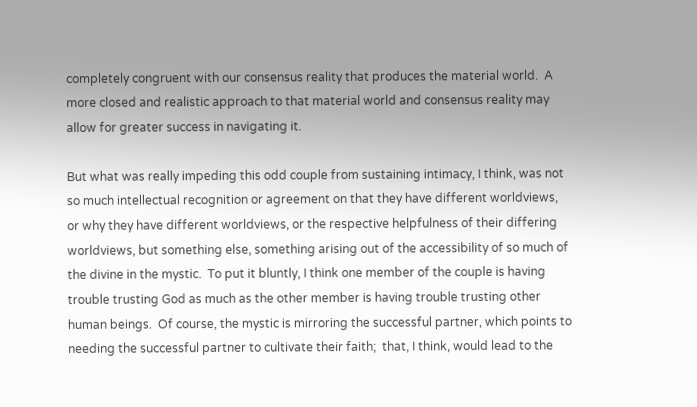completely congruent with our consensus reality that produces the material world.  A more closed and realistic approach to that material world and consensus reality may allow for greater success in navigating it.

But what was really impeding this odd couple from sustaining intimacy, I think, was not so much intellectual recognition or agreement on that they have different worldviews, or why they have different worldviews, or the respective helpfulness of their differing worldviews, but something else, something arising out of the accessibility of so much of the divine in the mystic.  To put it bluntly, I think one member of the couple is having trouble trusting God as much as the other member is having trouble trusting other human beings.  Of course, the mystic is mirroring the successful partner, which points to needing the successful partner to cultivate their faith;  that, I think, would lead to the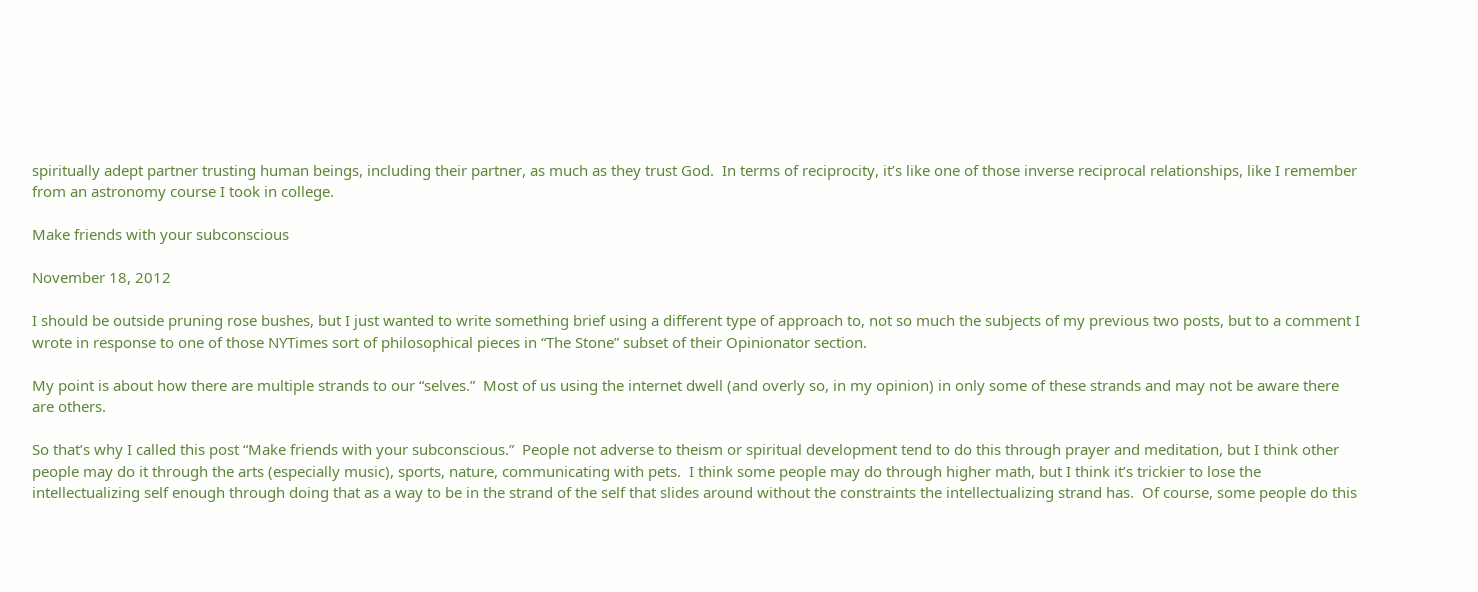spiritually adept partner trusting human beings, including their partner, as much as they trust God.  In terms of reciprocity, it’s like one of those inverse reciprocal relationships, like I remember from an astronomy course I took in college.

Make friends with your subconscious

November 18, 2012

I should be outside pruning rose bushes, but I just wanted to write something brief using a different type of approach to, not so much the subjects of my previous two posts, but to a comment I wrote in response to one of those NYTimes sort of philosophical pieces in “The Stone” subset of their Opinionator section.

My point is about how there are multiple strands to our “selves.”  Most of us using the internet dwell (and overly so, in my opinion) in only some of these strands and may not be aware there are others.

So that’s why I called this post “Make friends with your subconscious.”  People not adverse to theism or spiritual development tend to do this through prayer and meditation, but I think other people may do it through the arts (especially music), sports, nature, communicating with pets.  I think some people may do through higher math, but I think it’s trickier to lose the intellectualizing self enough through doing that as a way to be in the strand of the self that slides around without the constraints the intellectualizing strand has.  Of course, some people do this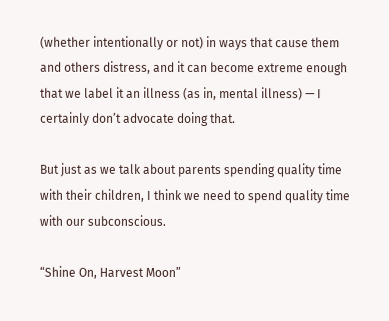(whether intentionally or not) in ways that cause them and others distress, and it can become extreme enough that we label it an illness (as in, mental illness) — I certainly don’t advocate doing that.

But just as we talk about parents spending quality time with their children, I think we need to spend quality time with our subconscious.

“Shine On, Harvest Moon”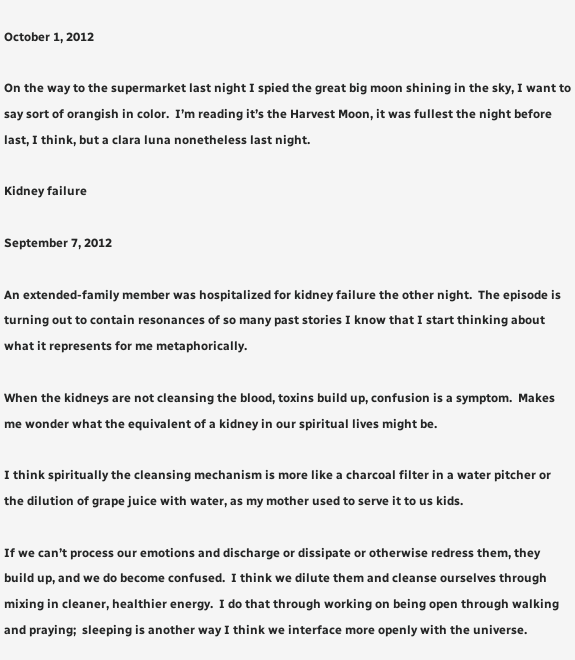October 1, 2012

On the way to the supermarket last night I spied the great big moon shining in the sky, I want to say sort of orangish in color.  I’m reading it’s the Harvest Moon, it was fullest the night before last, I think, but a clara luna nonetheless last night.

Kidney failure

September 7, 2012

An extended-family member was hospitalized for kidney failure the other night.  The episode is turning out to contain resonances of so many past stories I know that I start thinking about what it represents for me metaphorically.

When the kidneys are not cleansing the blood, toxins build up, confusion is a symptom.  Makes me wonder what the equivalent of a kidney in our spiritual lives might be.

I think spiritually the cleansing mechanism is more like a charcoal filter in a water pitcher or the dilution of grape juice with water, as my mother used to serve it to us kids.

If we can’t process our emotions and discharge or dissipate or otherwise redress them, they build up, and we do become confused.  I think we dilute them and cleanse ourselves through mixing in cleaner, healthier energy.  I do that through working on being open through walking and praying;  sleeping is another way I think we interface more openly with the universe.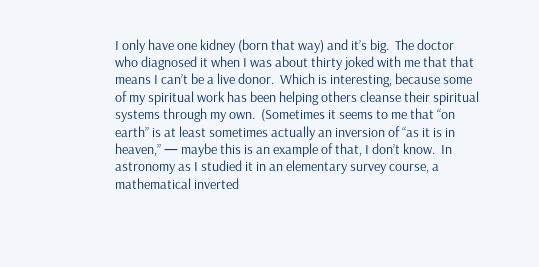I only have one kidney (born that way) and it’s big.  The doctor who diagnosed it when I was about thirty joked with me that that means I can’t be a live donor.  Which is interesting, because some of my spiritual work has been helping others cleanse their spiritual systems through my own.  (Sometimes it seems to me that “on earth” is at least sometimes actually an inversion of “as it is in heaven,” — maybe this is an example of that, I don’t know.  In astronomy as I studied it in an elementary survey course, a mathematical inverted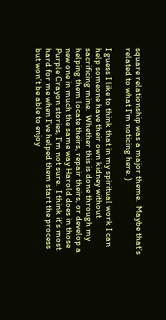square relationship was a major theme.  Maybe that’s related to what I’m noticing here. )

I guess I like to think that in my spiritual work I can help someone have their own kidney without sacrificing mine.  Whether this is done through my helping them locate theirs, repair theirs, or develop a new one in much the same way Harold does in those Purple Crayon stories, I’m not sure.  I think it’s most hard for me when I’ve helped them start the process but won’t be able to enjoy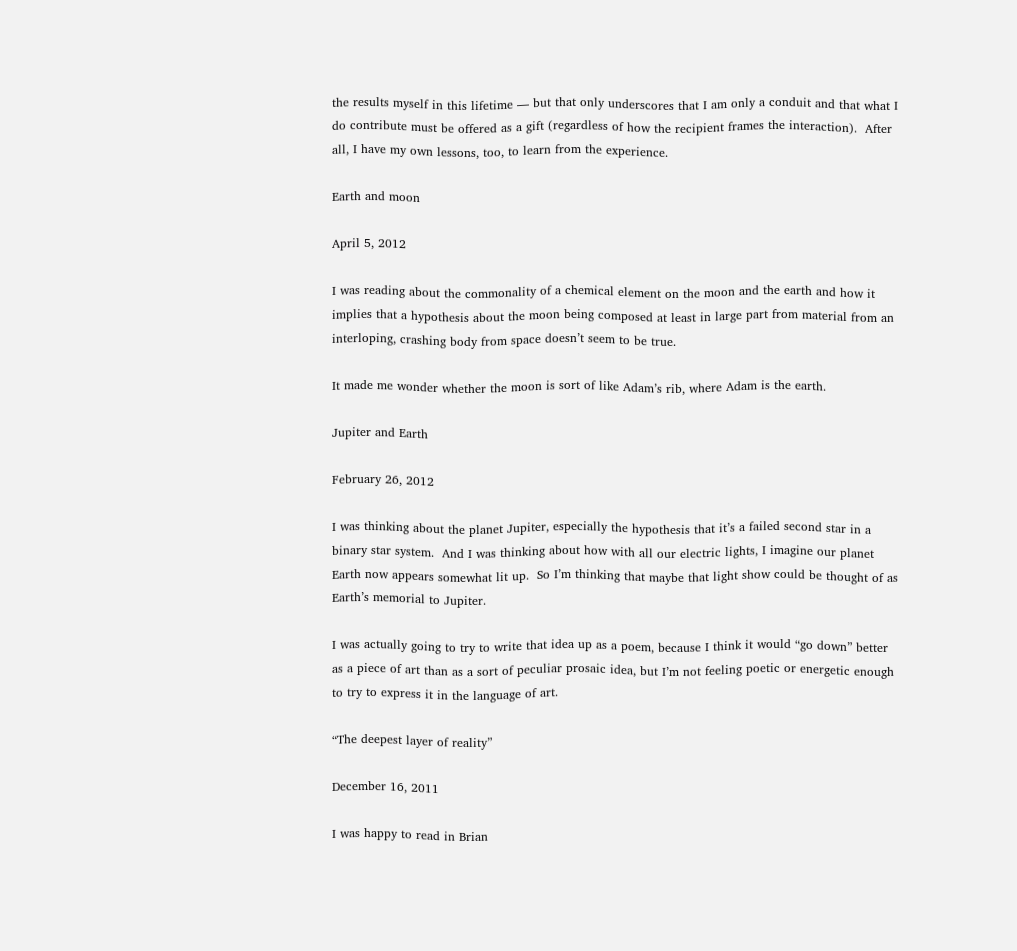the results myself in this lifetime — but that only underscores that I am only a conduit and that what I do contribute must be offered as a gift (regardless of how the recipient frames the interaction).  After all, I have my own lessons, too, to learn from the experience.

Earth and moon

April 5, 2012

I was reading about the commonality of a chemical element on the moon and the earth and how it implies that a hypothesis about the moon being composed at least in large part from material from an interloping, crashing body from space doesn’t seem to be true.

It made me wonder whether the moon is sort of like Adam’s rib, where Adam is the earth.

Jupiter and Earth

February 26, 2012

I was thinking about the planet Jupiter, especially the hypothesis that it’s a failed second star in a binary star system.  And I was thinking about how with all our electric lights, I imagine our planet Earth now appears somewhat lit up.  So I’m thinking that maybe that light show could be thought of as Earth’s memorial to Jupiter.

I was actually going to try to write that idea up as a poem, because I think it would “go down” better as a piece of art than as a sort of peculiar prosaic idea, but I’m not feeling poetic or energetic enough to try to express it in the language of art.

“The deepest layer of reality”

December 16, 2011

I was happy to read in Brian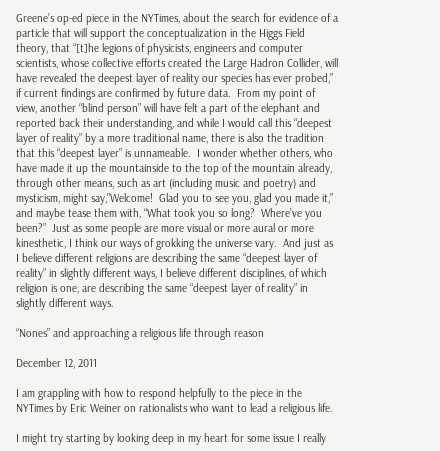Greene’s op-ed piece in the NYTimes, about the search for evidence of a particle that will support the conceptualization in the Higgs Field theory, that “[t]he legions of physicists, engineers and computer scientists, whose collective efforts created the Large Hadron Collider, will have revealed the deepest layer of reality our species has ever probed,” if current findings are confirmed by future data.  From my point of view, another “blind person” will have felt a part of the elephant and reported back their understanding, and while I would call this “deepest layer of reality” by a more traditional name, there is also the tradition that this “deepest layer” is unnameable.  I wonder whether others, who have made it up the mountainside to the top of the mountain already, through other means, such as art (including music and poetry) and mysticism, might say,”Welcome!  Glad you to see you, glad you made it,” and maybe tease them with, “What took you so long?  Where’ve you been?”  Just as some people are more visual or more aural or more kinesthetic, I think our ways of grokking the universe vary.  And just as I believe different religions are describing the same “deepest layer of reality” in slightly different ways, I believe different disciplines, of which religion is one, are describing the same “deepest layer of reality” in slightly different ways.

“Nones” and approaching a religious life through reason

December 12, 2011

I am grappling with how to respond helpfully to the piece in the NYTimes by Eric Weiner on rationalists who want to lead a religious life.

I might try starting by looking deep in my heart for some issue I really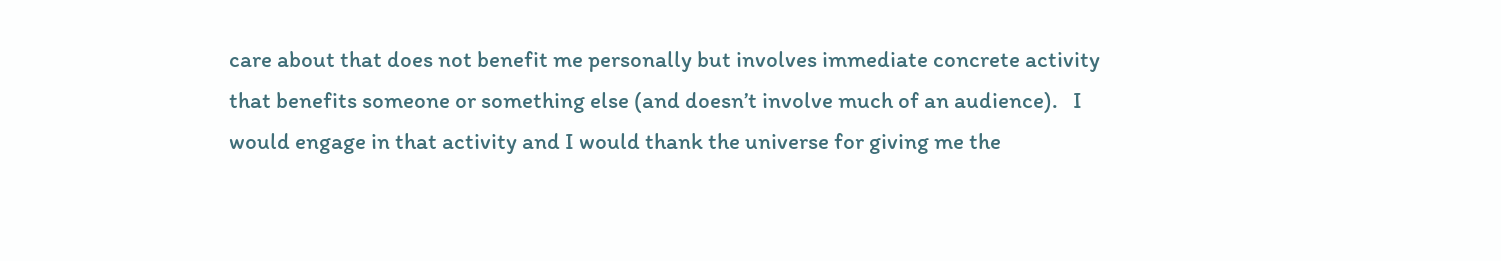care about that does not benefit me personally but involves immediate concrete activity that benefits someone or something else (and doesn’t involve much of an audience).   I would engage in that activity and I would thank the universe for giving me the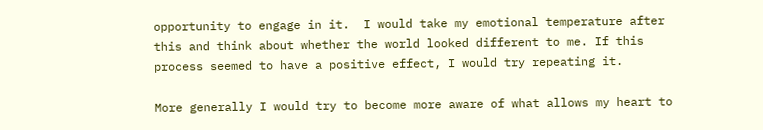opportunity to engage in it.  I would take my emotional temperature after this and think about whether the world looked different to me. If this process seemed to have a positive effect, I would try repeating it.

More generally I would try to become more aware of what allows my heart to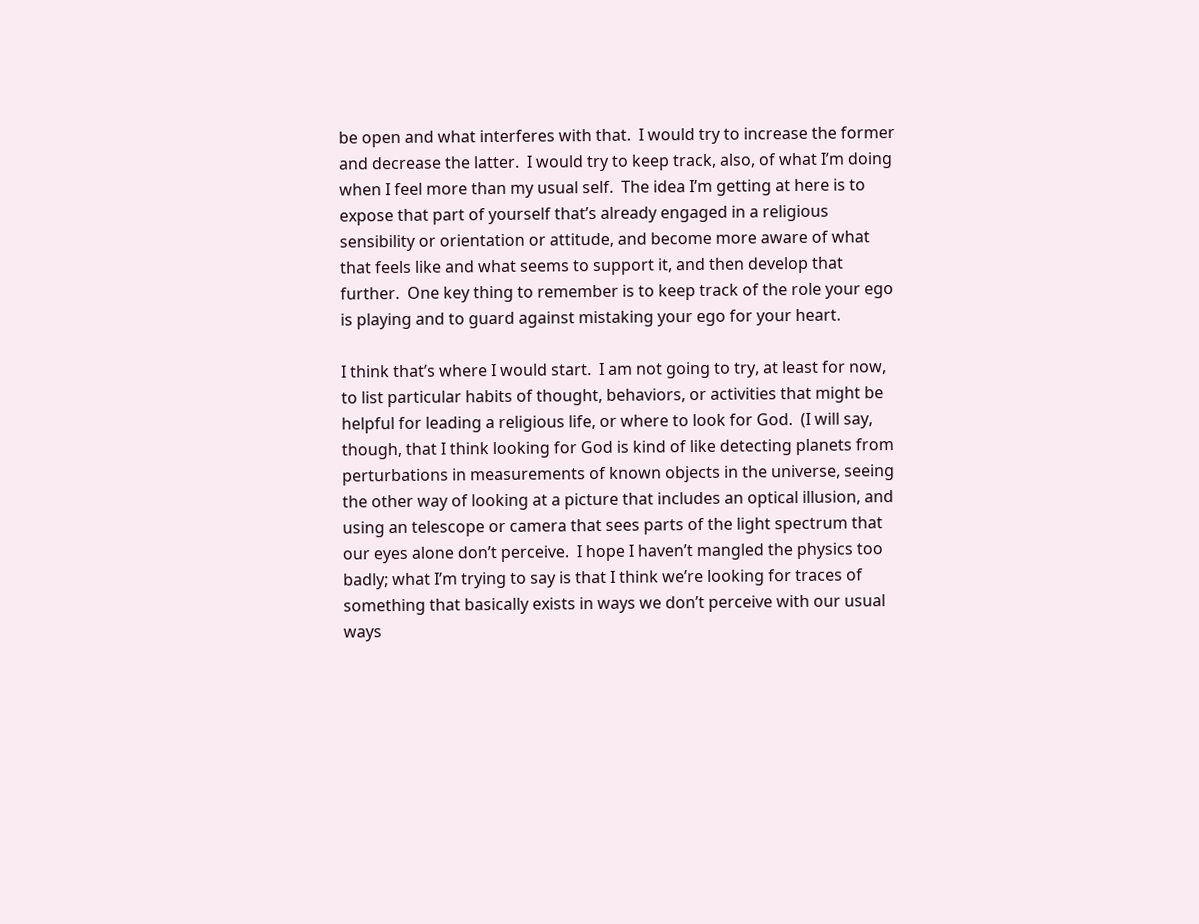be open and what interferes with that.  I would try to increase the former and decrease the latter.  I would try to keep track, also, of what I’m doing when I feel more than my usual self.  The idea I’m getting at here is to expose that part of yourself that’s already engaged in a religious sensibility or orientation or attitude, and become more aware of what that feels like and what seems to support it, and then develop that further.  One key thing to remember is to keep track of the role your ego is playing and to guard against mistaking your ego for your heart.

I think that’s where I would start.  I am not going to try, at least for now, to list particular habits of thought, behaviors, or activities that might be helpful for leading a religious life, or where to look for God.  (I will say, though, that I think looking for God is kind of like detecting planets from perturbations in measurements of known objects in the universe, seeing the other way of looking at a picture that includes an optical illusion, and using an telescope or camera that sees parts of the light spectrum that our eyes alone don’t perceive.  I hope I haven’t mangled the physics too badly; what I’m trying to say is that I think we’re looking for traces of something that basically exists in ways we don’t perceive with our usual ways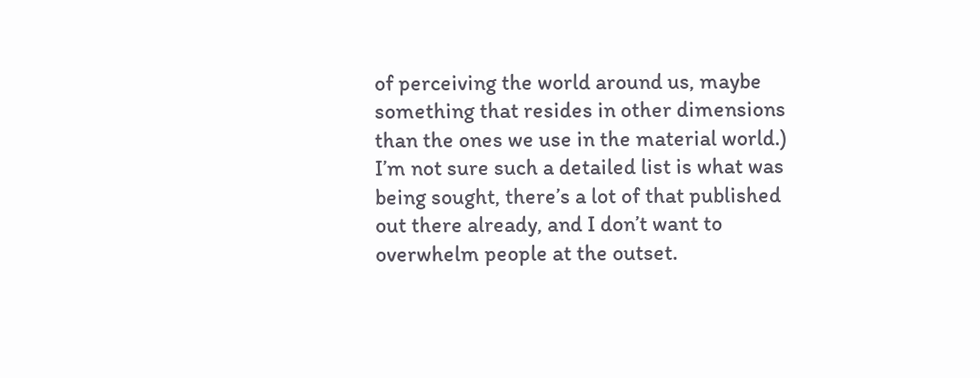of perceiving the world around us, maybe something that resides in other dimensions than the ones we use in the material world.)  I’m not sure such a detailed list is what was being sought, there’s a lot of that published out there already, and I don’t want to overwhelm people at the outset.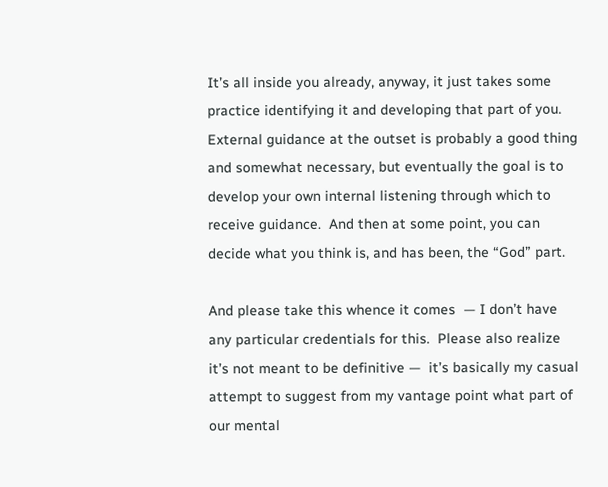It’s all inside you already, anyway, it just takes some practice identifying it and developing that part of you.  External guidance at the outset is probably a good thing and somewhat necessary, but eventually the goal is to develop your own internal listening through which to receive guidance.  And then at some point, you can decide what you think is, and has been, the “God” part.

And please take this whence it comes  — I don’t have any particular credentials for this.  Please also realize it’s not meant to be definitive —  it’s basically my casual attempt to suggest from my vantage point what part of our mental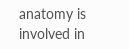anatomy is involved in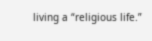living a “religious life.”